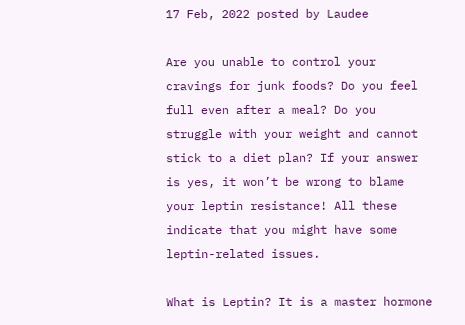17 Feb, 2022 posted by Laudee

Are you unable to control your cravings for junk foods? Do you feel full even after a meal? Do you struggle with your weight and cannot stick to a diet plan? If your answer is yes, it won’t be wrong to blame your leptin resistance! All these indicate that you might have some leptin-related issues.

What is Leptin? It is a master hormone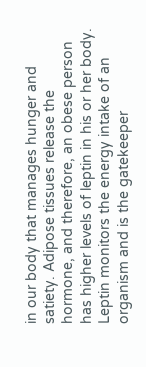in our body that manages hunger and satiety. Adipose tissues release the hormone, and therefore, an obese person has higher levels of leptin in his or her body. Leptin monitors the energy intake of an organism and is the gatekeeper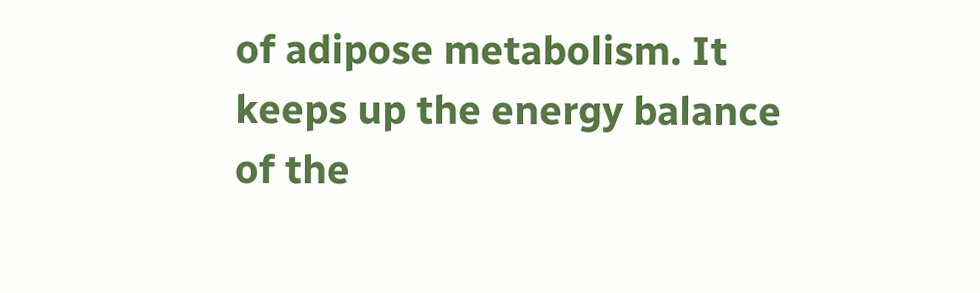of adipose metabolism. It keeps up the energy balance of the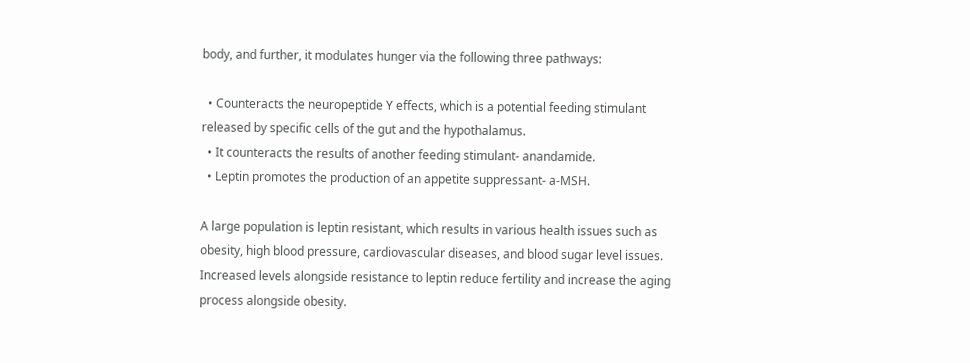body, and further, it modulates hunger via the following three pathways:

  • Counteracts the neuropeptide Y effects, which is a potential feeding stimulant released by specific cells of the gut and the hypothalamus.
  • It counteracts the results of another feeding stimulant- anandamide.
  • Leptin promotes the production of an appetite suppressant- a-MSH.

A large population is leptin resistant, which results in various health issues such as obesity, high blood pressure, cardiovascular diseases, and blood sugar level issues. Increased levels alongside resistance to leptin reduce fertility and increase the aging process alongside obesity.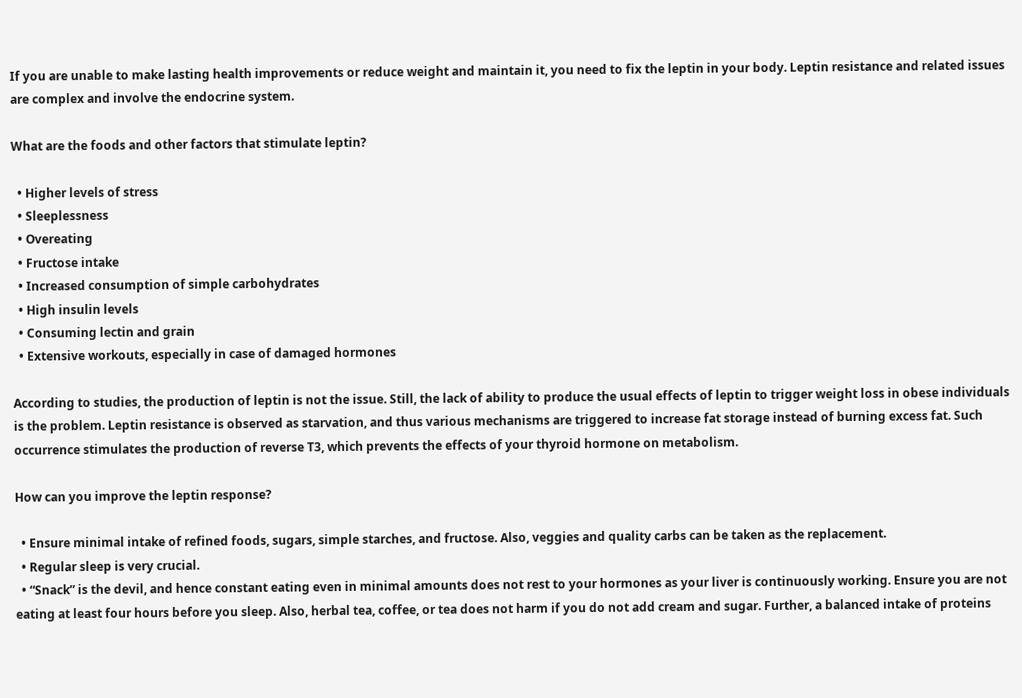If you are unable to make lasting health improvements or reduce weight and maintain it, you need to fix the leptin in your body. Leptin resistance and related issues are complex and involve the endocrine system.

What are the foods and other factors that stimulate leptin?

  • Higher levels of stress
  • Sleeplessness
  • Overeating
  • Fructose intake
  • Increased consumption of simple carbohydrates
  • High insulin levels
  • Consuming lectin and grain
  • Extensive workouts, especially in case of damaged hormones

According to studies, the production of leptin is not the issue. Still, the lack of ability to produce the usual effects of leptin to trigger weight loss in obese individuals is the problem. Leptin resistance is observed as starvation, and thus various mechanisms are triggered to increase fat storage instead of burning excess fat. Such occurrence stimulates the production of reverse T3, which prevents the effects of your thyroid hormone on metabolism.

How can you improve the leptin response?

  • Ensure minimal intake of refined foods, sugars, simple starches, and fructose. Also, veggies and quality carbs can be taken as the replacement.
  • Regular sleep is very crucial.
  • “Snack” is the devil, and hence constant eating even in minimal amounts does not rest to your hormones as your liver is continuously working. Ensure you are not eating at least four hours before you sleep. Also, herbal tea, coffee, or tea does not harm if you do not add cream and sugar. Further, a balanced intake of proteins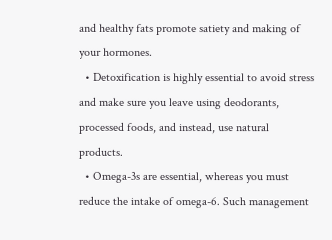and healthy fats promote satiety and making of your hormones.
  • Detoxification is highly essential to avoid stress and make sure you leave using deodorants, processed foods, and instead, use natural products.
  • Omega-3s are essential, whereas you must reduce the intake of omega-6. Such management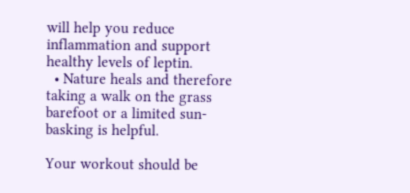will help you reduce inflammation and support healthy levels of leptin.
  • Nature heals and therefore taking a walk on the grass barefoot or a limited sun-basking is helpful.

Your workout should be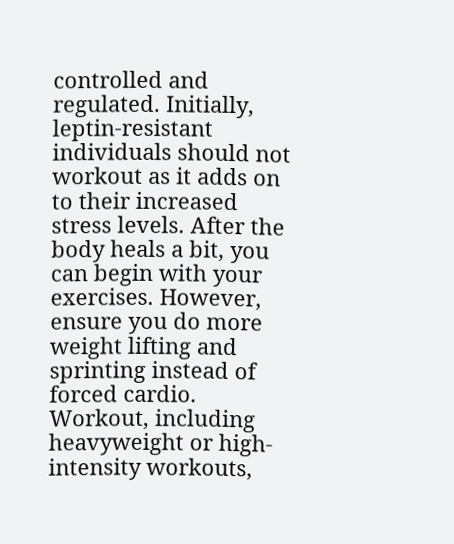controlled and regulated. Initially, leptin-resistant individuals should not workout as it adds on to their increased stress levels. After the body heals a bit, you can begin with your exercises. However, ensure you do more weight lifting and sprinting instead of forced cardio. Workout, including heavyweight or high-intensity workouts,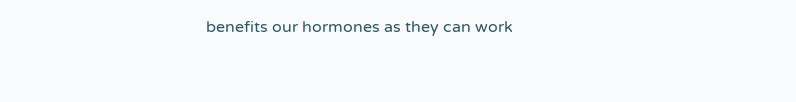benefits our hormones as they can work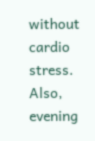without cardio stress. Also, evening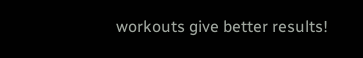workouts give better results!